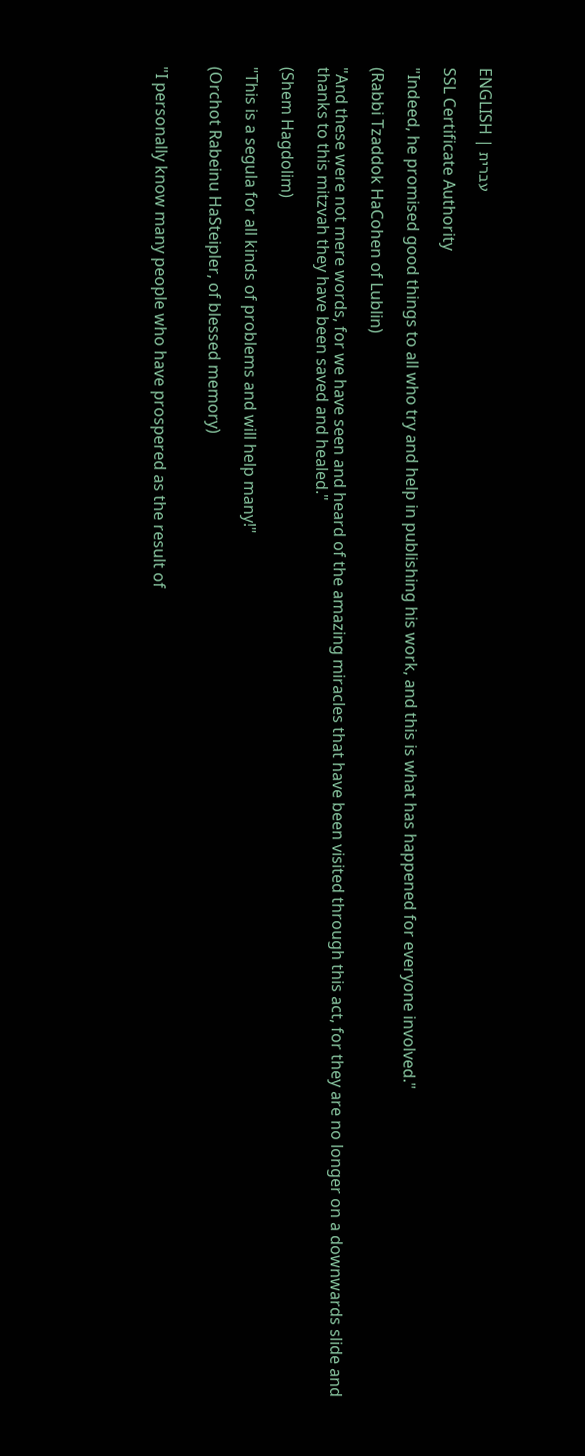ENGLISH | עברית

SSL Certificate Authority

"Indeed, he promised good things to all who try and help in publishing his work, and this is what has happened for everyone involved."

(Rabbi Tzaddok HaCohen of Lublin)

"And these were not mere words, for we have seen and heard of the amazing miracles that have been visited through this act, for they are no longer on a downwards slide and thanks to this mitzvah they have been saved and healed."

(Shem Hagdolim)

"This is a segula for all kinds of problems and will help many!"

(Orchot Rabeinu HaSteipler, of blessed memory)


"I personally know many people who have prospered as the result of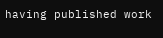having published work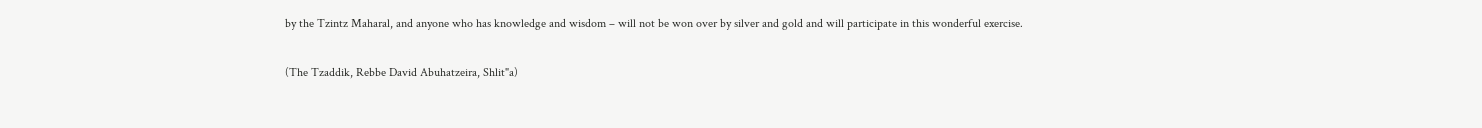by the Tzintz Maharal, and anyone who has knowledge and wisdom – will not be won over by silver and gold and will participate in this wonderful exercise.

(The Tzaddik, Rebbe David Abuhatzeira, Shlit"a)